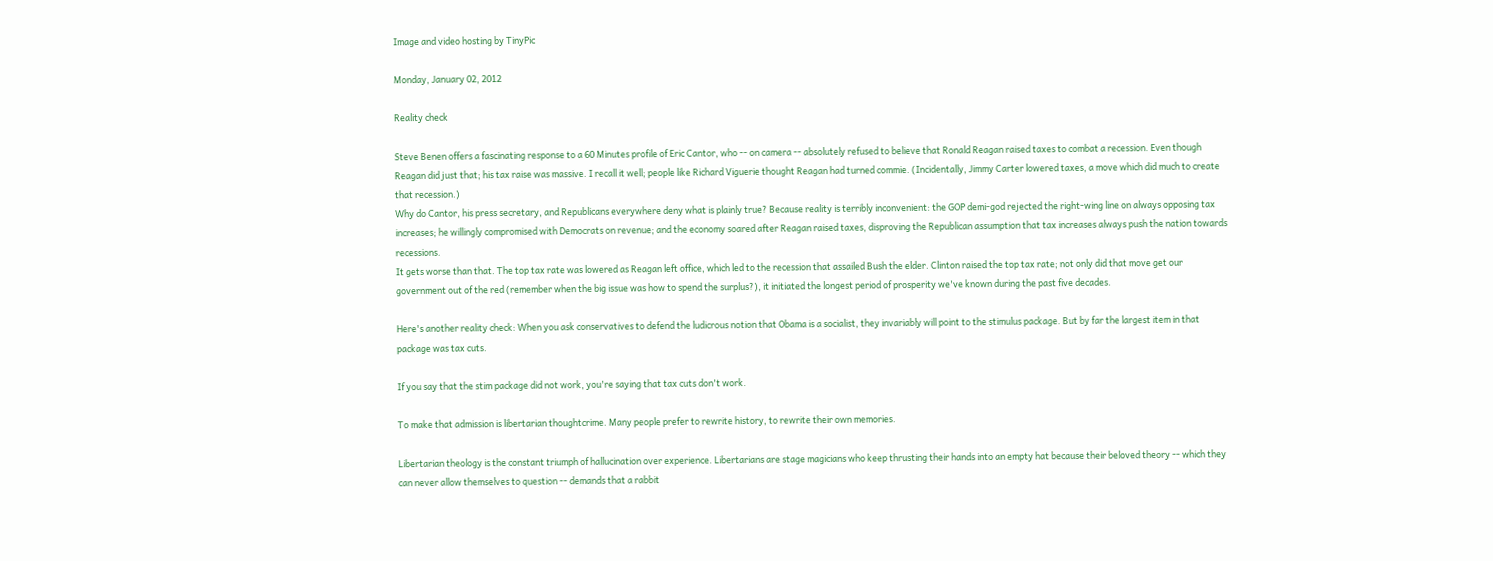Image and video hosting by TinyPic

Monday, January 02, 2012

Reality check

Steve Benen offers a fascinating response to a 60 Minutes profile of Eric Cantor, who -- on camera -- absolutely refused to believe that Ronald Reagan raised taxes to combat a recession. Even though Reagan did just that; his tax raise was massive. I recall it well; people like Richard Viguerie thought Reagan had turned commie. (Incidentally, Jimmy Carter lowered taxes, a move which did much to create that recession.)
Why do Cantor, his press secretary, and Republicans everywhere deny what is plainly true? Because reality is terribly inconvenient: the GOP demi-god rejected the right-wing line on always opposing tax increases; he willingly compromised with Democrats on revenue; and the economy soared after Reagan raised taxes, disproving the Republican assumption that tax increases always push the nation towards recessions.
It gets worse than that. The top tax rate was lowered as Reagan left office, which led to the recession that assailed Bush the elder. Clinton raised the top tax rate; not only did that move get our government out of the red (remember when the big issue was how to spend the surplus?), it initiated the longest period of prosperity we've known during the past five decades.

Here's another reality check: When you ask conservatives to defend the ludicrous notion that Obama is a socialist, they invariably will point to the stimulus package. But by far the largest item in that package was tax cuts.

If you say that the stim package did not work, you're saying that tax cuts don't work.

To make that admission is libertarian thoughtcrime. Many people prefer to rewrite history, to rewrite their own memories.

Libertarian theology is the constant triumph of hallucination over experience. Libertarians are stage magicians who keep thrusting their hands into an empty hat because their beloved theory -- which they can never allow themselves to question -- demands that a rabbit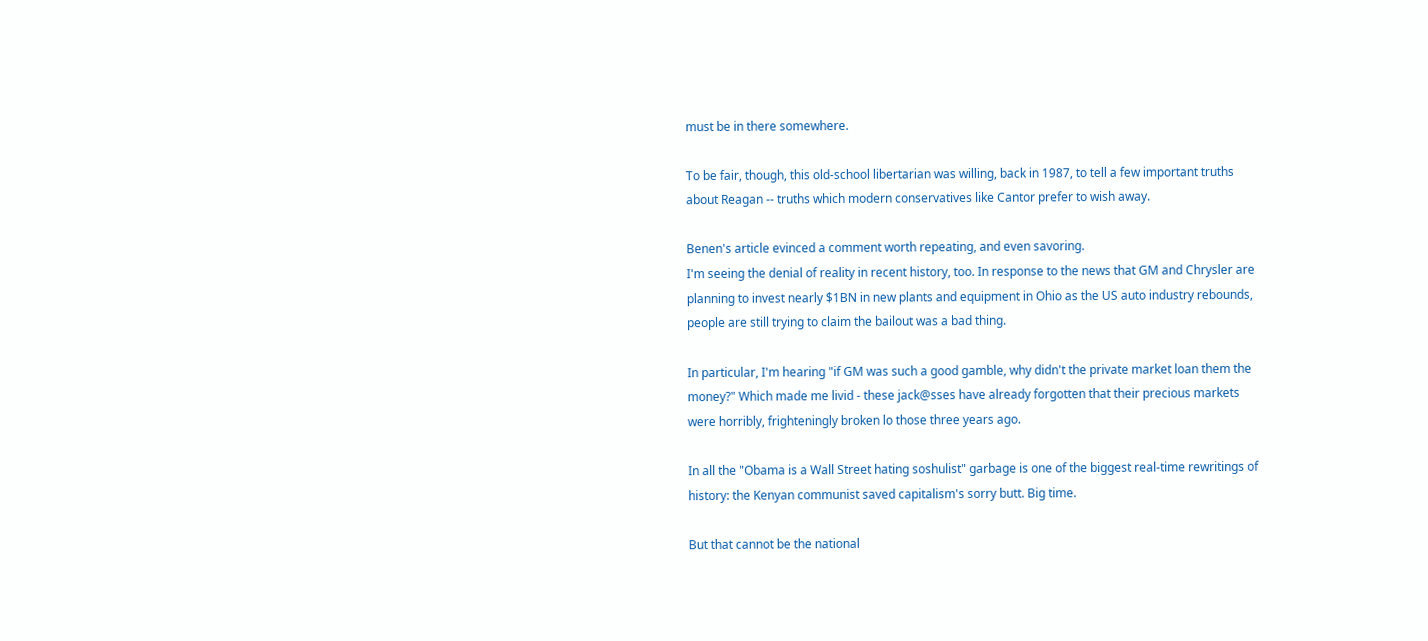must be in there somewhere.

To be fair, though, this old-school libertarian was willing, back in 1987, to tell a few important truths about Reagan -- truths which modern conservatives like Cantor prefer to wish away.

Benen's article evinced a comment worth repeating, and even savoring.
I'm seeing the denial of reality in recent history, too. In response to the news that GM and Chrysler are planning to invest nearly $1BN in new plants and equipment in Ohio as the US auto industry rebounds, people are still trying to claim the bailout was a bad thing.

In particular, I'm hearing "if GM was such a good gamble, why didn't the private market loan them the money?" Which made me livid - these jack@sses have already forgotten that their precious markets were horribly, frighteningly broken lo those three years ago.

In all the "Obama is a Wall Street hating soshulist" garbage is one of the biggest real-time rewritings of history: the Kenyan communist saved capitalism's sorry butt. Big time.

But that cannot be the national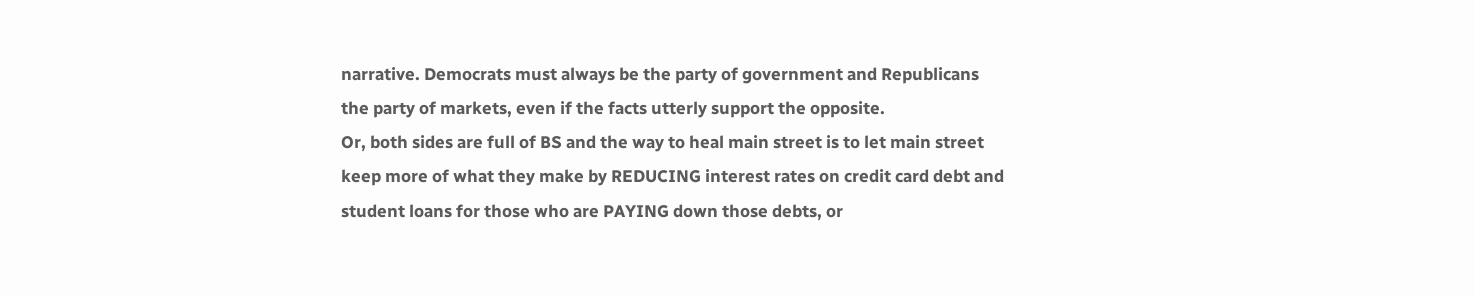narrative. Democrats must always be the party of government and Republicans the party of markets, even if the facts utterly support the opposite.
Or, both sides are full of BS and the way to heal main street is to let main street keep more of what they make by REDUCING interest rates on credit card debt and student loans for those who are PAYING down those debts, or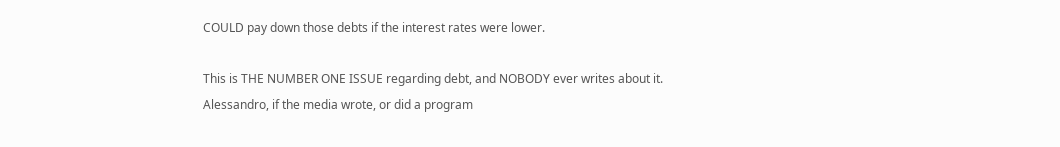COULD pay down those debts if the interest rates were lower.

This is THE NUMBER ONE ISSUE regarding debt, and NOBODY ever writes about it.
Alessandro, if the media wrote, or did a program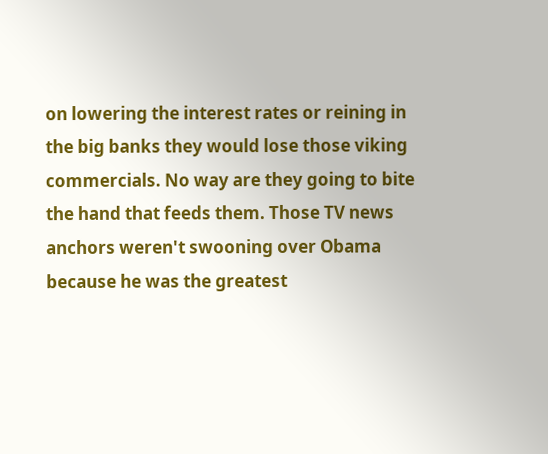on lowering the interest rates or reining in the big banks they would lose those viking commercials. No way are they going to bite the hand that feeds them. Those TV news anchors weren't swooning over Obama because he was the greatest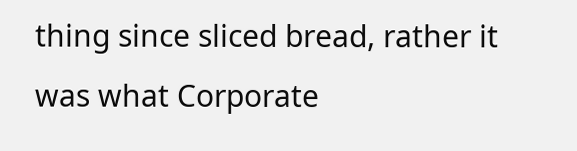thing since sliced bread, rather it was what Corporate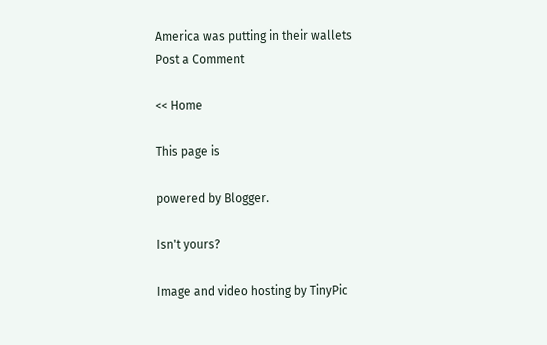America was putting in their wallets
Post a Comment

<< Home

This page is

powered by Blogger.

Isn't yours?

Image and video hosting by TinyPic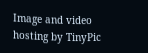Image and video hosting by TinyPic